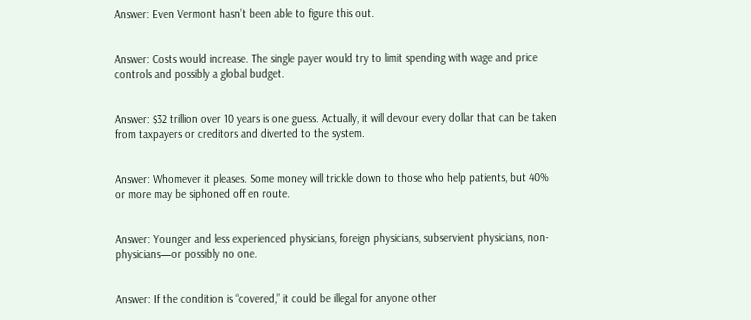Answer: Even Vermont hasn’t been able to figure this out.


Answer: Costs would increase. The single payer would try to limit spending with wage and price controls and possibly a global budget.


Answer: $32 trillion over 10 years is one guess. Actually, it will devour every dollar that can be taken from taxpayers or creditors and diverted to the system.


Answer: Whomever it pleases. Some money will trickle down to those who help patients, but 40% or more may be siphoned off en route.


Answer: Younger and less experienced physicians, foreign physicians, subservient physicians, non-physicians—or possibly no one.


Answer: If the condition is “covered,” it could be illegal for anyone other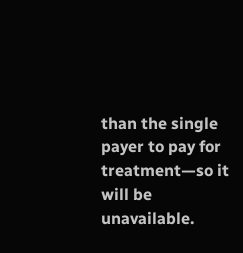than the single payer to pay for treatment—so it will be unavailable.